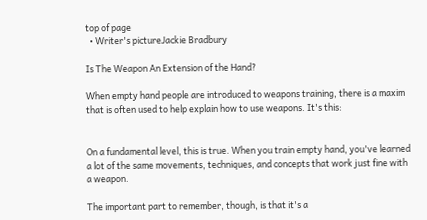top of page
  • Writer's pictureJackie Bradbury

Is The Weapon An Extension of the Hand?

When empty hand people are introduced to weapons training, there is a maxim that is often used to help explain how to use weapons. It's this:


On a fundamental level, this is true. When you train empty hand, you've learned a lot of the same movements, techniques, and concepts that work just fine with a weapon.

The important part to remember, though, is that it's a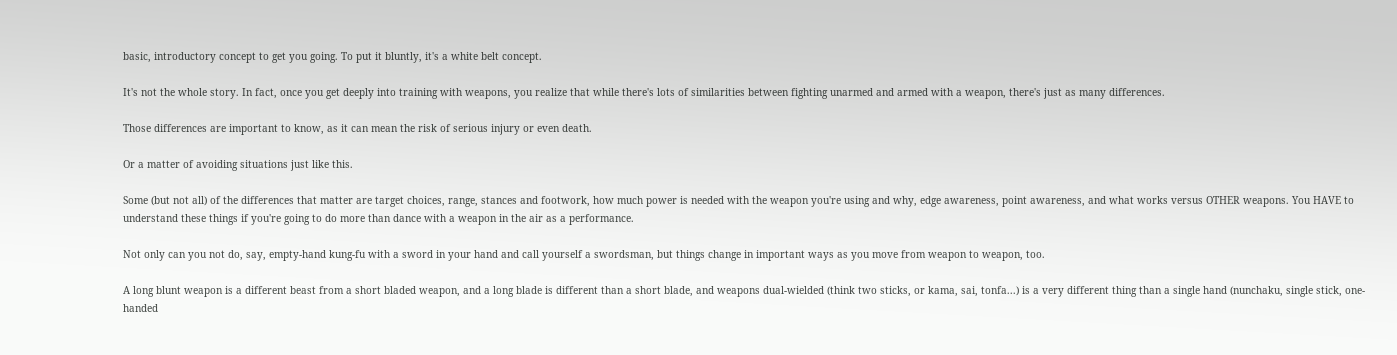basic, introductory concept to get you going. To put it bluntly, it's a white belt concept.

It's not the whole story. In fact, once you get deeply into training with weapons, you realize that while there's lots of similarities between fighting unarmed and armed with a weapon, there's just as many differences.

Those differences are important to know, as it can mean the risk of serious injury or even death.

Or a matter of avoiding situations just like this.

Some (but not all) of the differences that matter are target choices, range, stances and footwork, how much power is needed with the weapon you're using and why, edge awareness, point awareness, and what works versus OTHER weapons. You HAVE to understand these things if you're going to do more than dance with a weapon in the air as a performance.

Not only can you not do, say, empty-hand kung-fu with a sword in your hand and call yourself a swordsman, but things change in important ways as you move from weapon to weapon, too.

A long blunt weapon is a different beast from a short bladed weapon, and a long blade is different than a short blade, and weapons dual-wielded (think two sticks, or kama, sai, tonfa...) is a very different thing than a single hand (nunchaku, single stick, one-handed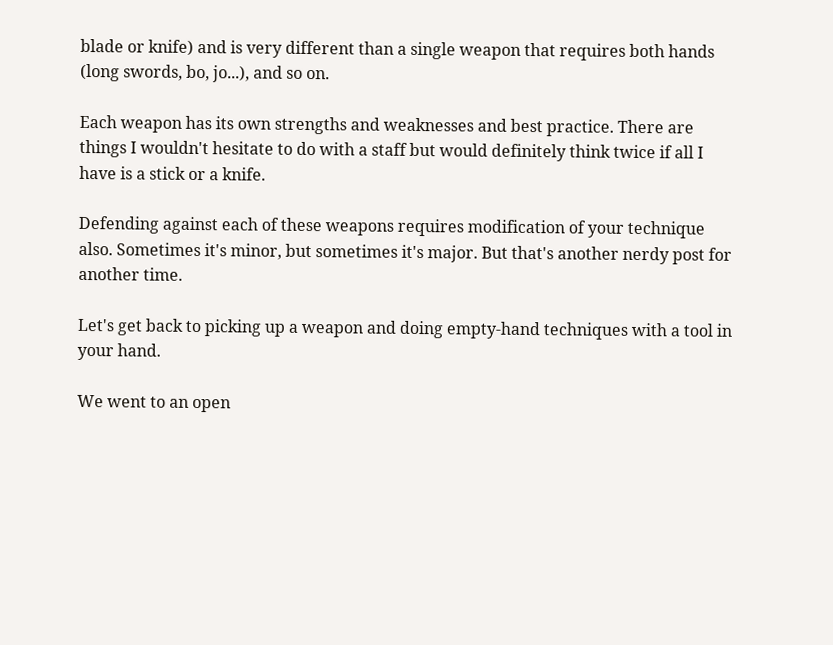blade or knife) and is very different than a single weapon that requires both hands (long swords, bo, jo...), and so on.

Each weapon has its own strengths and weaknesses and best practice. There are things I wouldn't hesitate to do with a staff but would definitely think twice if all I have is a stick or a knife.

Defending against each of these weapons requires modification of your technique also. Sometimes it's minor, but sometimes it's major. But that's another nerdy post for another time.

Let's get back to picking up a weapon and doing empty-hand techniques with a tool in your hand.

We went to an open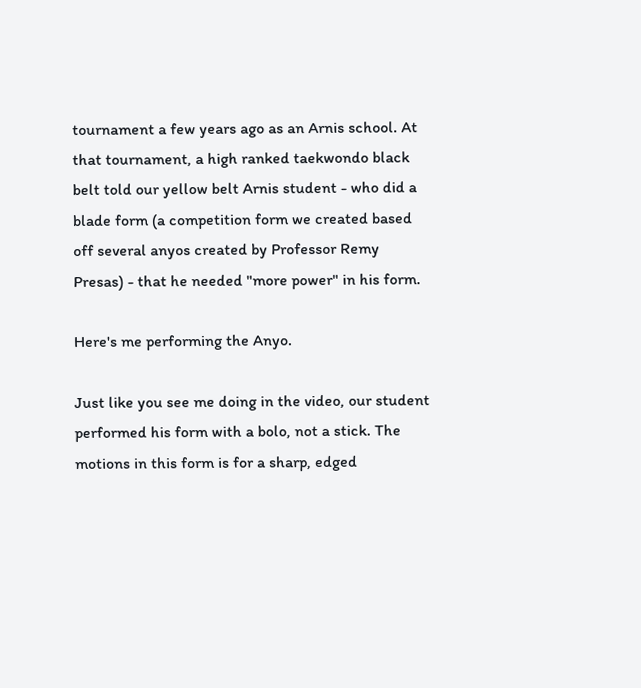tournament a few years ago as an Arnis school. At that tournament, a high ranked taekwondo black belt told our yellow belt Arnis student - who did a blade form (a competition form we created based off several anyos created by Professor Remy Presas) - that he needed "more power" in his form.

Here's me performing the Anyo.

Just like you see me doing in the video, our student performed his form with a bolo, not a stick. The motions in this form is for a sharp, edged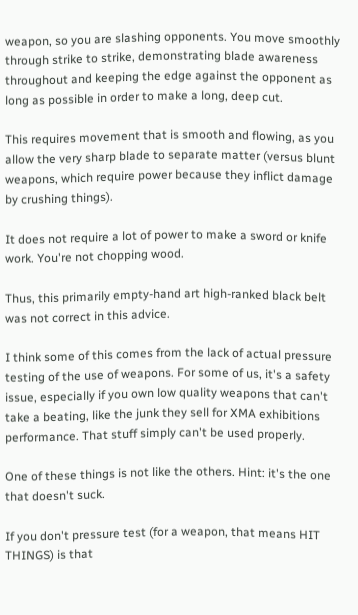weapon, so you are slashing opponents. You move smoothly through strike to strike, demonstrating blade awareness throughout and keeping the edge against the opponent as long as possible in order to make a long, deep cut.

This requires movement that is smooth and flowing, as you allow the very sharp blade to separate matter (versus blunt weapons, which require power because they inflict damage by crushing things).

It does not require a lot of power to make a sword or knife work. You're not chopping wood.

Thus, this primarily empty-hand art high-ranked black belt was not correct in this advice.

I think some of this comes from the lack of actual pressure testing of the use of weapons. For some of us, it's a safety issue, especially if you own low quality weapons that can't take a beating, like the junk they sell for XMA exhibitions performance. That stuff simply can't be used properly.

One of these things is not like the others. Hint: it's the one that doesn't suck.

If you don't pressure test (for a weapon, that means HIT THINGS) is that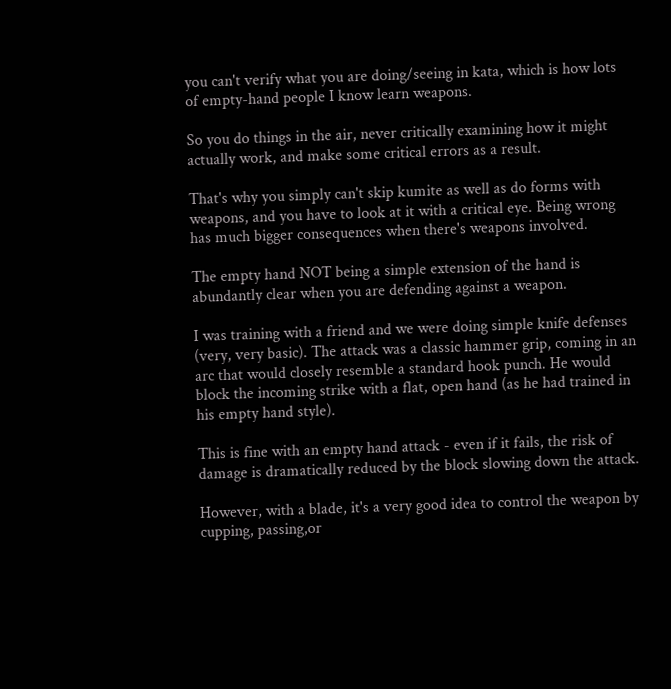you can't verify what you are doing/seeing in kata, which is how lots of empty-hand people I know learn weapons.

So you do things in the air, never critically examining how it might actually work, and make some critical errors as a result.

That's why you simply can't skip kumite as well as do forms with weapons, and you have to look at it with a critical eye. Being wrong has much bigger consequences when there's weapons involved.

The empty hand NOT being a simple extension of the hand is abundantly clear when you are defending against a weapon.

I was training with a friend and we were doing simple knife defenses (very, very basic). The attack was a classic hammer grip, coming in an arc that would closely resemble a standard hook punch. He would block the incoming strike with a flat, open hand (as he had trained in his empty hand style).

This is fine with an empty hand attack - even if it fails, the risk of damage is dramatically reduced by the block slowing down the attack.

However, with a blade, it's a very good idea to control the weapon by cupping, passing,or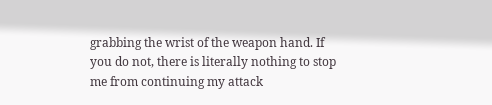grabbing the wrist of the weapon hand. If you do not, there is literally nothing to stop me from continuing my attack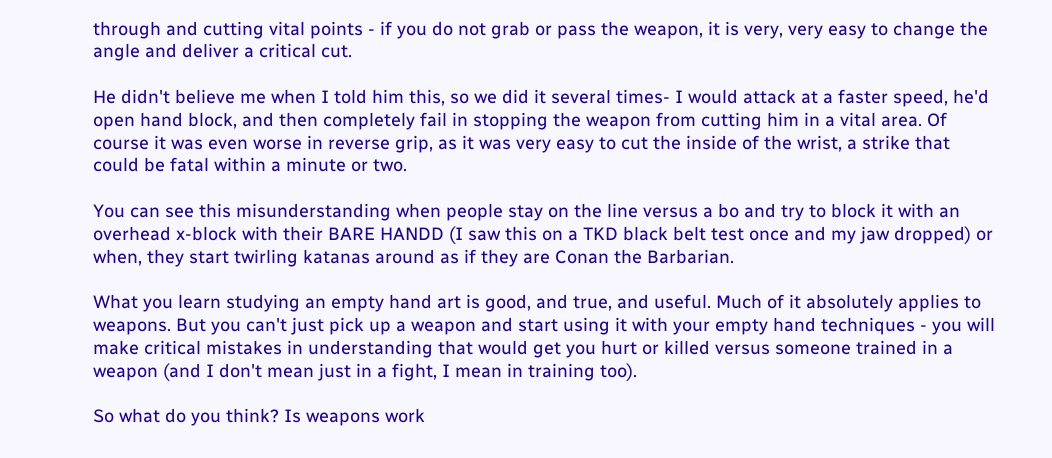through and cutting vital points - if you do not grab or pass the weapon, it is very, very easy to change the angle and deliver a critical cut.

He didn't believe me when I told him this, so we did it several times- I would attack at a faster speed, he'd open hand block, and then completely fail in stopping the weapon from cutting him in a vital area. Of course it was even worse in reverse grip, as it was very easy to cut the inside of the wrist, a strike that could be fatal within a minute or two.

You can see this misunderstanding when people stay on the line versus a bo and try to block it with an overhead x-block with their BARE HANDD (I saw this on a TKD black belt test once and my jaw dropped) or when, they start twirling katanas around as if they are Conan the Barbarian.

What you learn studying an empty hand art is good, and true, and useful. Much of it absolutely applies to weapons. But you can't just pick up a weapon and start using it with your empty hand techniques - you will make critical mistakes in understanding that would get you hurt or killed versus someone trained in a weapon (and I don't mean just in a fight, I mean in training too).

So what do you think? Is weapons work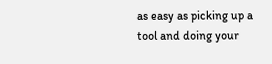as easy as picking up a tool and doing your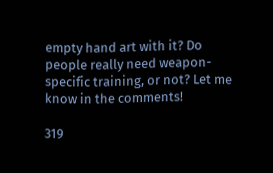empty hand art with it? Do people really need weapon-specific training, or not? Let me know in the comments!

319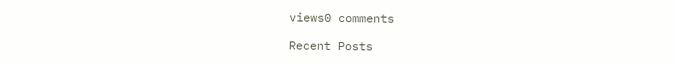views0 comments

Recent Posts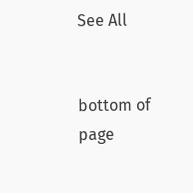See All


bottom of page